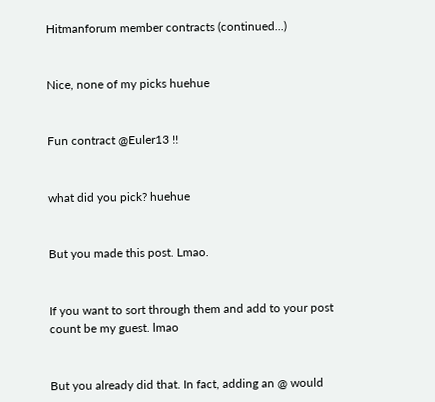Hitmanforum member contracts (continued...)


Nice, none of my picks huehue


Fun contract @Euler13 !!


what did you pick? huehue


But you made this post. Lmao.


If you want to sort through them and add to your post count be my guest. lmao


But you already did that. In fact, adding an @ would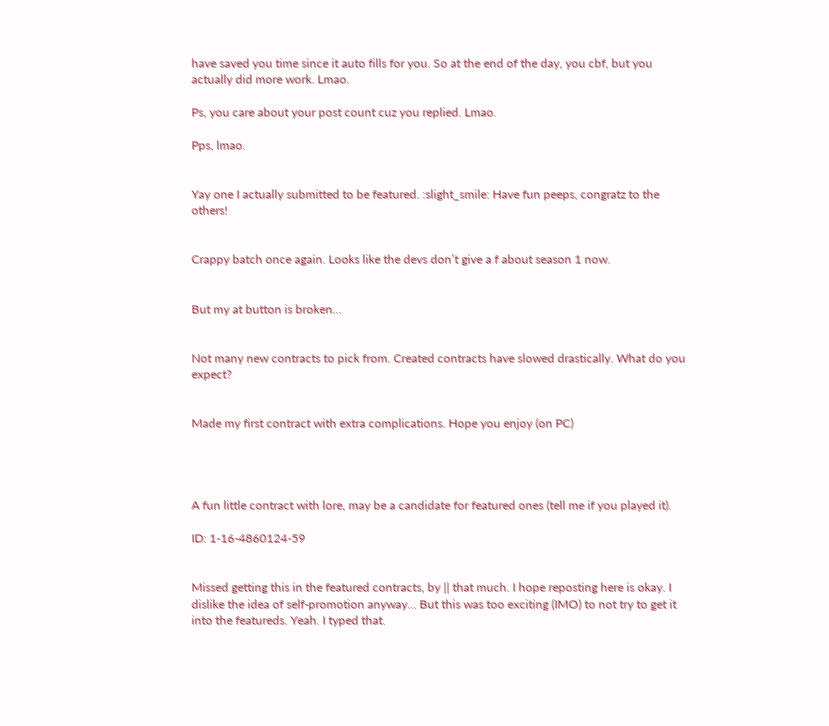have saved you time since it auto fills for you. So at the end of the day, you cbf, but you actually did more work. Lmao.

Ps, you care about your post count cuz you replied. Lmao.

Pps, lmao.


Yay one I actually submitted to be featured. :slight_smile: Have fun peeps, congratz to the others!


Crappy batch once again. Looks like the devs don’t give a f about season 1 now.


But my at button is broken…


Not many new contracts to pick from. Created contracts have slowed drastically. What do you expect?


Made my first contract with extra complications. Hope you enjoy (on PC)




A fun little contract with lore, may be a candidate for featured ones (tell me if you played it).

ID: 1-16-4860124-59


Missed getting this in the featured contracts, by || that much. I hope reposting here is okay. I dislike the idea of self-promotion anyway… But this was too exciting (IMO) to not try to get it into the featureds. Yeah. I typed that.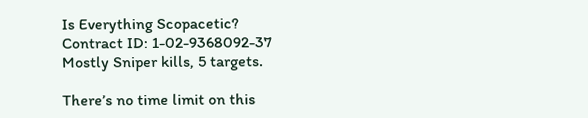Is Everything Scopacetic?
Contract ID: 1-02-9368092-37
Mostly Sniper kills, 5 targets.

There’s no time limit on this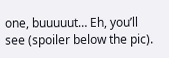one, buuuuut… Eh, you’ll see (spoiler below the pic).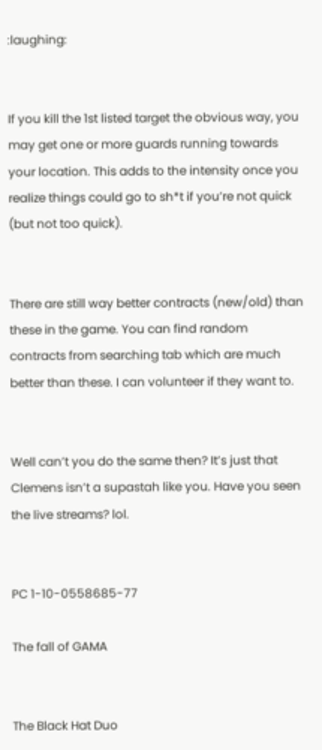:laughing:


If you kill the 1st listed target the obvious way, you may get one or more guards running towards your location. This adds to the intensity once you realize things could go to sh*t if you’re not quick (but not too quick).


There are still way better contracts (new/old) than these in the game. You can find random contracts from searching tab which are much better than these. I can volunteer if they want to.


Well can’t you do the same then? It’s just that Clemens isn’t a supastah like you. Have you seen the live streams? lol.


PC 1-10-0558685-77

The fall of GAMA


The Black Hat Duo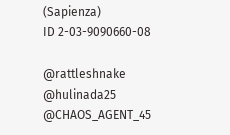(Sapienza)
ID 2-03-9090660-08

@rattleshnake @hulinada25 @CHAOS_AGENT_45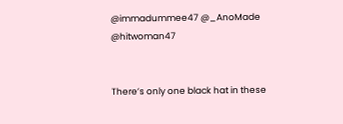@immadummee47 @_AnoMade @hitwoman47


There’s only one black hat in these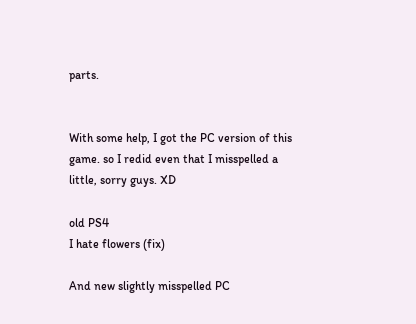parts.


With some help, I got the PC version of this game. so I redid even that I misspelled a little, sorry guys. XD

old PS4
I hate flowers (fix)

And new slightly misspelled PC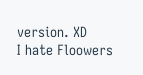version. XD
I hate Floowers